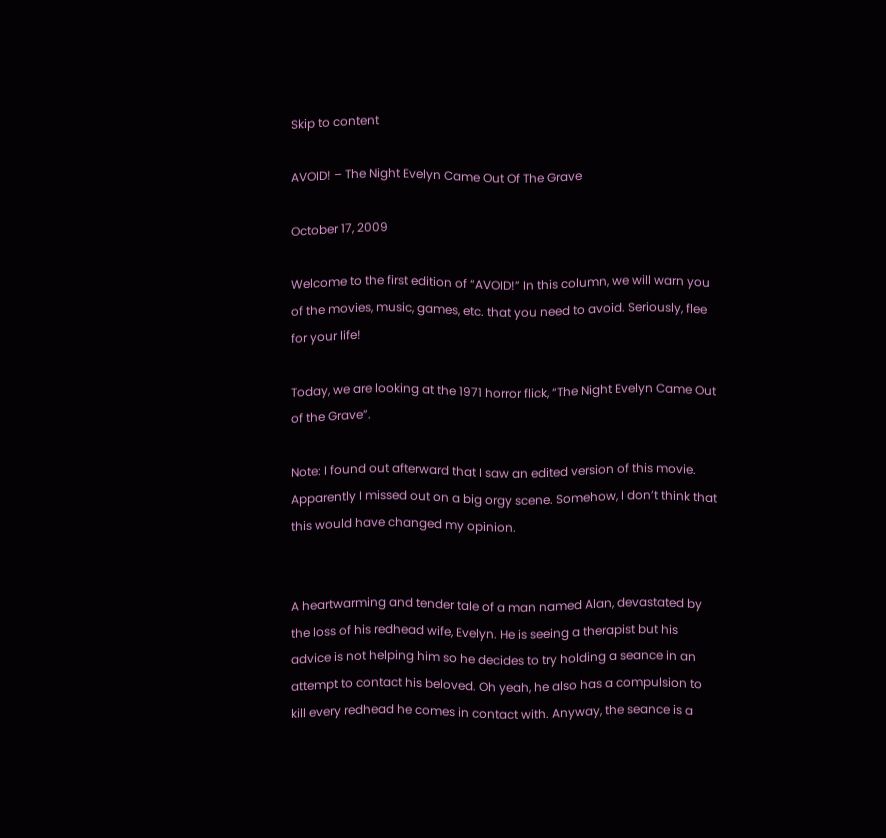Skip to content

AVOID! – The Night Evelyn Came Out Of The Grave

October 17, 2009

Welcome to the first edition of “AVOID!” In this column, we will warn you of the movies, music, games, etc. that you need to avoid. Seriously, flee for your life!

Today, we are looking at the 1971 horror flick, “The Night Evelyn Came Out of the Grave”.

Note: I found out afterward that I saw an edited version of this movie. Apparently I missed out on a big orgy scene. Somehow, I don’t think that this would have changed my opinion.


A heartwarming and tender tale of a man named Alan, devastated by the loss of his redhead wife, Evelyn. He is seeing a therapist but his advice is not helping him so he decides to try holding a seance in an attempt to contact his beloved. Oh yeah, he also has a compulsion to kill every redhead he comes in contact with. Anyway, the seance is a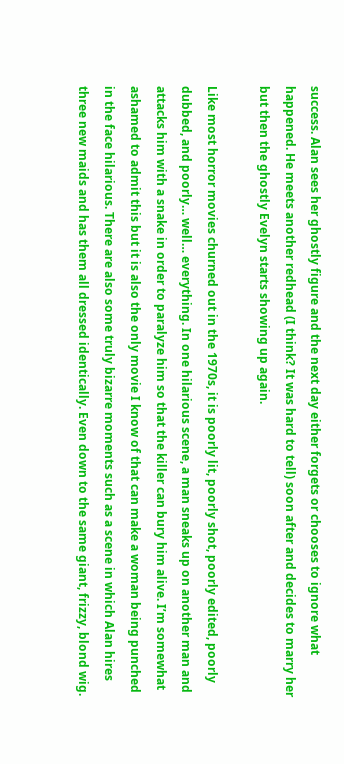success. Alan sees her ghostly figure and the next day either forgets or chooses to ignore what happened. He meets another redhead (I think? It was hard to tell) soon after and decides to marry her but then the ghostly Evelyn starts showing up again.

Like most horror movies churned out in the 1970s, it is poorly lit, poorly shot, poorly edited, poorly dubbed, and poorly… well… everything. In one hilarious scene, a man sneaks up on another man and attacks him with a snake in order to paralyze him so that the killer can bury him alive. I’m somewhat ashamed to admit this but it is also the only movie I know of that can make a woman being punched in the face hilarious. There are also some truly bizarre moments such as a scene in which Alan hires three new maids and has them all dressed identically. Even down to the same giant, frizzy, blond wig.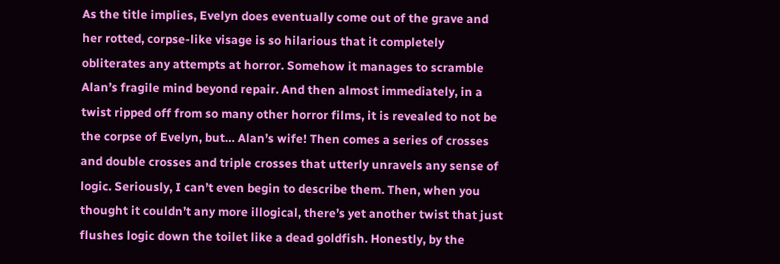As the title implies, Evelyn does eventually come out of the grave and her rotted, corpse-like visage is so hilarious that it completely obliterates any attempts at horror. Somehow it manages to scramble Alan’s fragile mind beyond repair. And then almost immediately, in a twist ripped off from so many other horror films, it is revealed to not be the corpse of Evelyn, but… Alan’s wife! Then comes a series of crosses and double crosses and triple crosses that utterly unravels any sense of logic. Seriously, I can’t even begin to describe them. Then, when you thought it couldn’t any more illogical, there’s yet another twist that just flushes logic down the toilet like a dead goldfish. Honestly, by the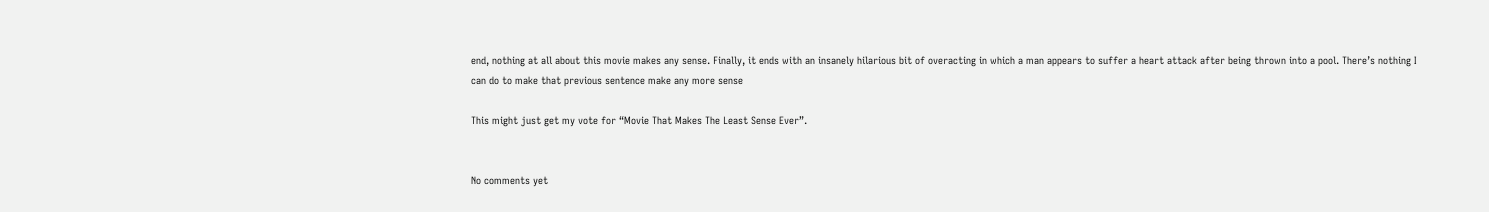end, nothing at all about this movie makes any sense. Finally, it ends with an insanely hilarious bit of overacting in which a man appears to suffer a heart attack after being thrown into a pool. There’s nothing I can do to make that previous sentence make any more sense

This might just get my vote for “Movie That Makes The Least Sense Ever”.


No comments yet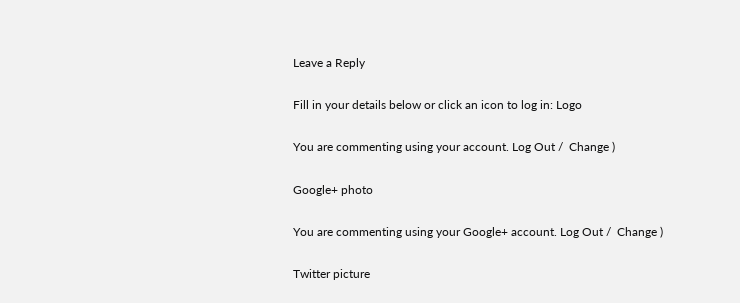Leave a Reply

Fill in your details below or click an icon to log in: Logo

You are commenting using your account. Log Out /  Change )

Google+ photo

You are commenting using your Google+ account. Log Out /  Change )

Twitter picture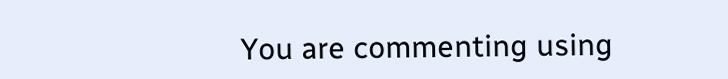You are commenting using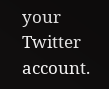your Twitter account.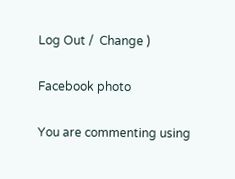Log Out /  Change )

Facebook photo

You are commenting using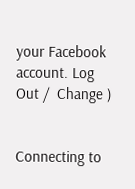your Facebook account. Log Out /  Change )


Connecting to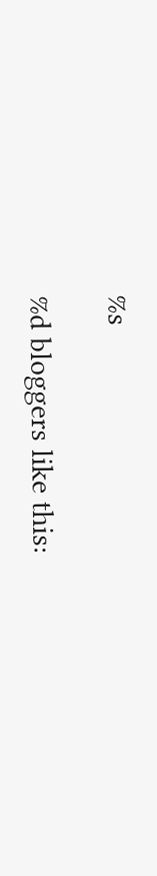%s

%d bloggers like this: